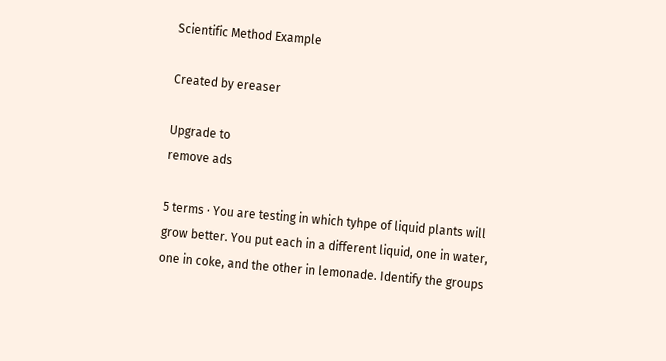Scientific Method Example

Created by ereaser

Upgrade to
remove ads

5 terms · You are testing in which tyhpe of liquid plants will grow better. You put each in a different liquid, one in water, one in coke, and the other in lemonade. Identify the groups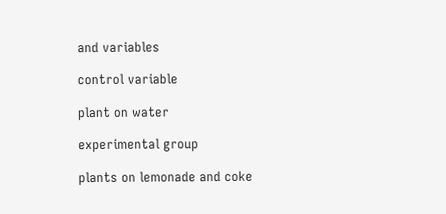and variables

control variable

plant on water

experimental group

plants on lemonade and coke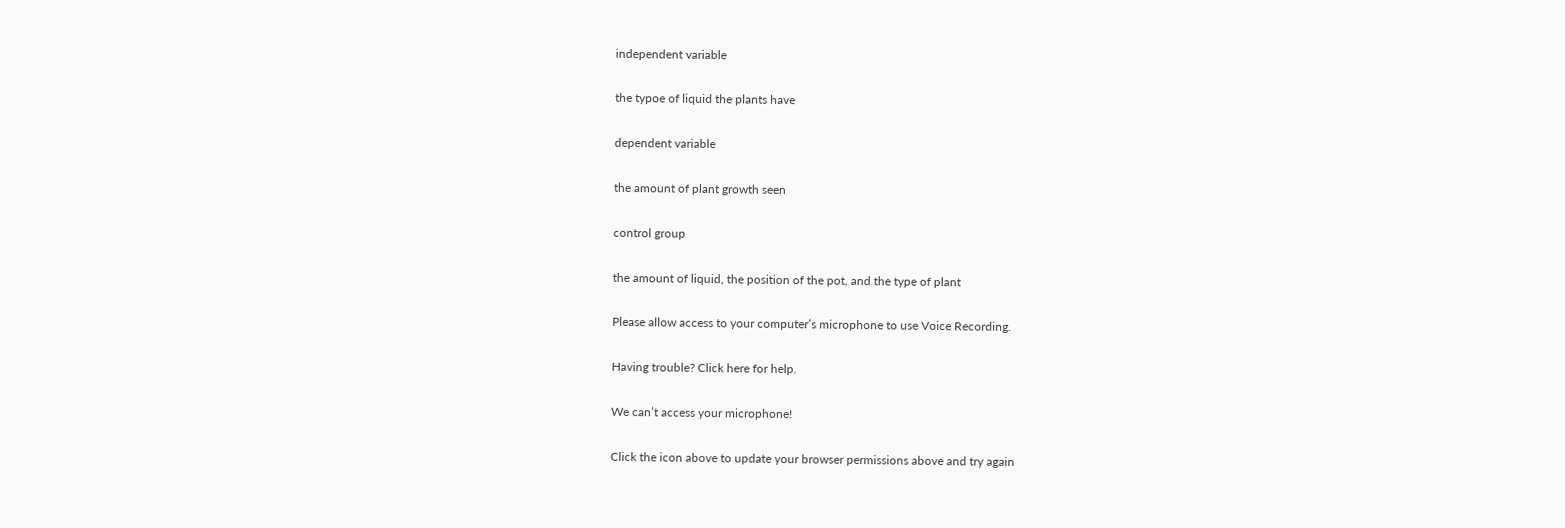independent variable

the typoe of liquid the plants have

dependent variable

the amount of plant growth seen

control group

the amount of liquid, the position of the pot, and the type of plant

Please allow access to your computer’s microphone to use Voice Recording.

Having trouble? Click here for help.

We can’t access your microphone!

Click the icon above to update your browser permissions above and try again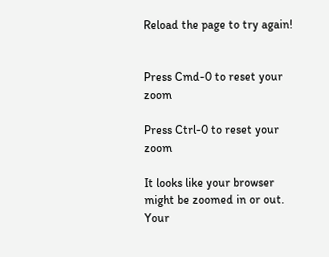Reload the page to try again!


Press Cmd-0 to reset your zoom

Press Ctrl-0 to reset your zoom

It looks like your browser might be zoomed in or out. Your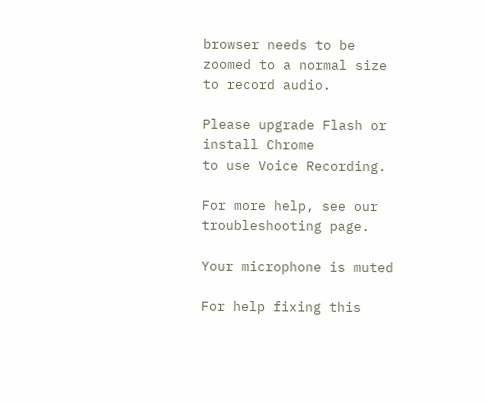browser needs to be zoomed to a normal size to record audio.

Please upgrade Flash or install Chrome
to use Voice Recording.

For more help, see our troubleshooting page.

Your microphone is muted

For help fixing this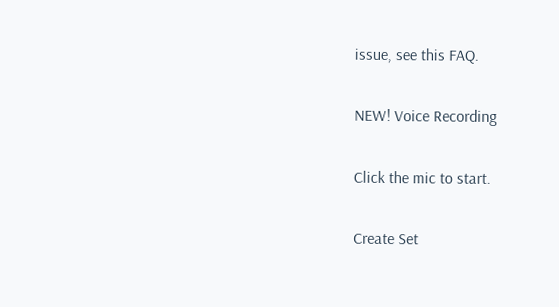issue, see this FAQ.

NEW! Voice Recording

Click the mic to start.

Create Set